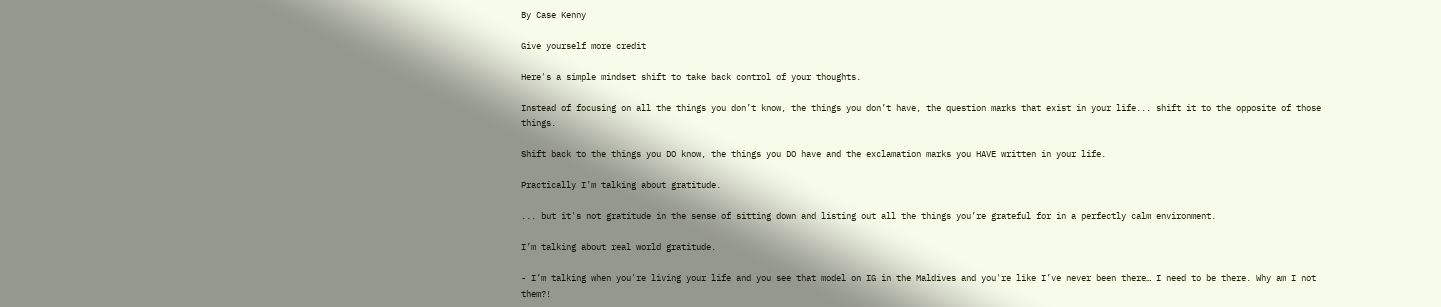By Case Kenny

Give yourself more credit

Here's a simple mindset shift to take back control of your thoughts.

Instead of focusing on all the things you don’t know, the things you don’t have, the question marks that exist in your life... shift it to the opposite of those things.

Shift back to the things you DO know, the things you DO have and the exclamation marks you HAVE written in your life.

Practically I’m talking about gratitude.

... but it's not gratitude in the sense of sitting down and listing out all the things you’re grateful for in a perfectly calm environment.

I’m talking about real world gratitude.

- I’m talking when you're living your life and you see that model on IG in the Maldives and you're like I’ve never been there… I need to be there. Why am I not them?!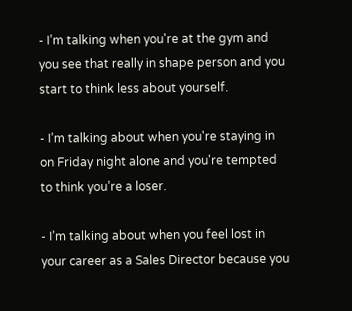- I’m talking when you're at the gym and you see that really in shape person and you start to think less about yourself.

- I’m talking about when you're staying in on Friday night alone and you're tempted to think you’re a loser.

- I’m talking about when you feel lost in your career as a Sales Director because you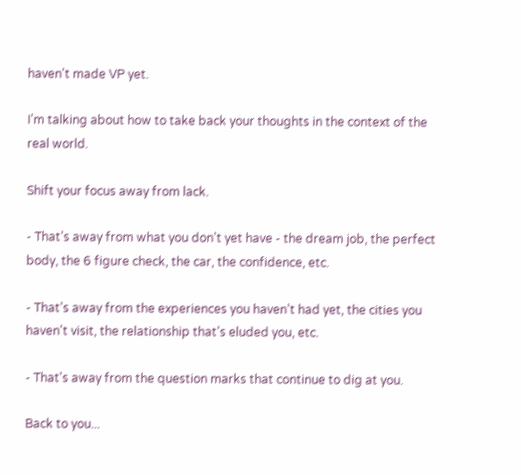haven't made VP yet.

I’m talking about how to take back your thoughts in the context of the real world.

Shift your focus away from lack.

- That’s away from what you don’t yet have - the dream job, the perfect body, the 6 figure check, the car, the confidence, etc.

- That’s away from the experiences you haven’t had yet, the cities you haven't visit, the relationship that’s eluded you, etc.

- That's away from the question marks that continue to dig at you.

Back to you...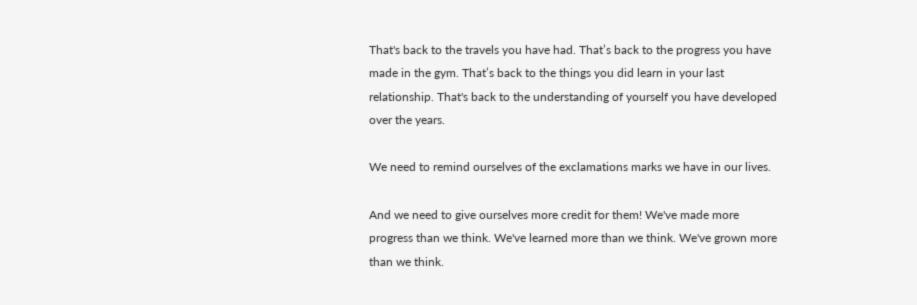That's back to the travels you have had. That’s back to the progress you have made in the gym. That’s back to the things you did learn in your last relationship. That's back to the understanding of yourself you have developed over the years.

We need to remind ourselves of the exclamations marks we have in our lives.

And we need to give ourselves more credit for them! We've made more progress than we think. We've learned more than we think. We've grown more than we think.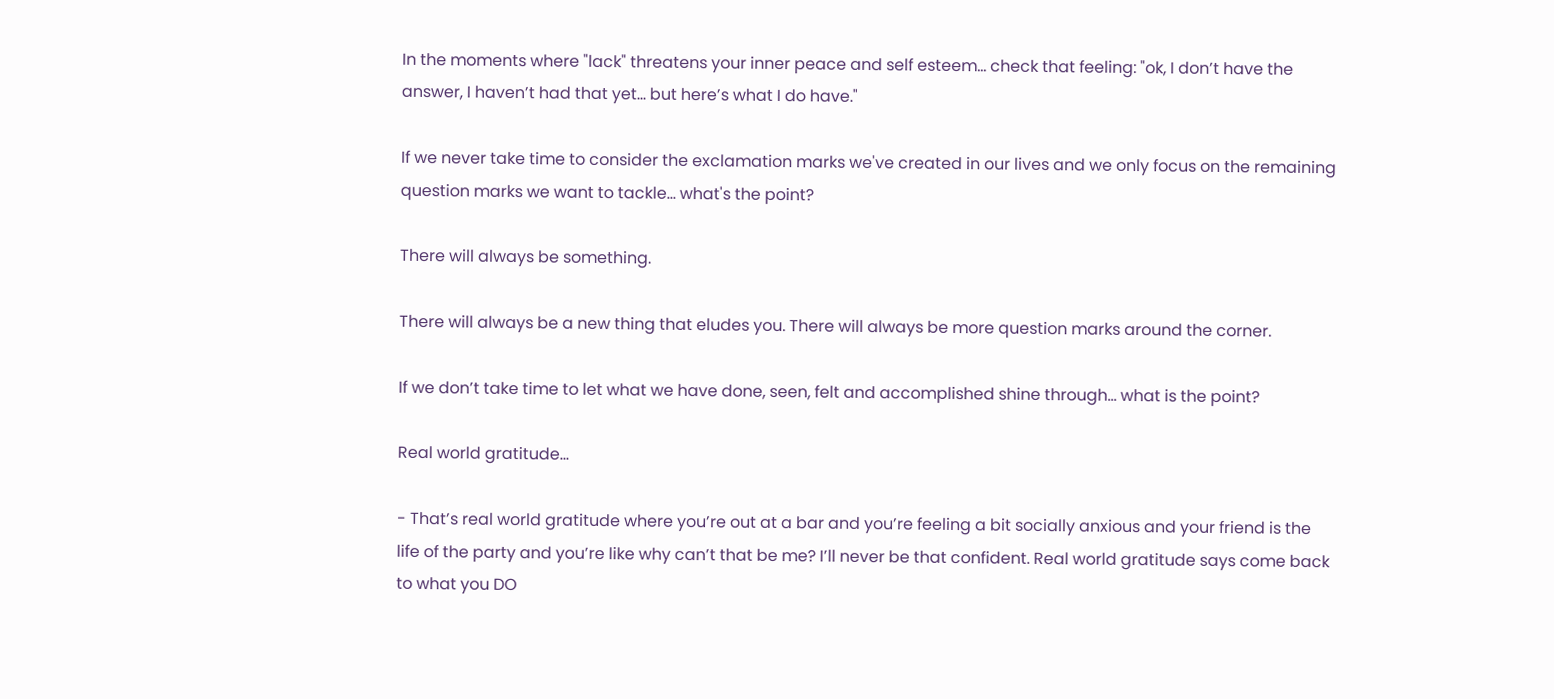In the moments where "lack" threatens your inner peace and self esteem... check that feeling: "ok, I don’t have the answer, I haven’t had that yet... but here’s what I do have."

If we never take time to consider the exclamation marks we've created in our lives and we only focus on the remaining question marks we want to tackle... what's the point?

There will always be something.

There will always be a new thing that eludes you. There will always be more question marks around the corner.

If we don’t take time to let what we have done, seen, felt and accomplished shine through… what is the point?

Real world gratitude...

- That’s real world gratitude where you’re out at a bar and you’re feeling a bit socially anxious and your friend is the life of the party and you’re like why can’t that be me? I’ll never be that confident. Real world gratitude says come back to what you DO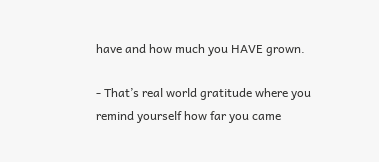have and how much you HAVE grown.

- That’s real world gratitude where you remind yourself how far you came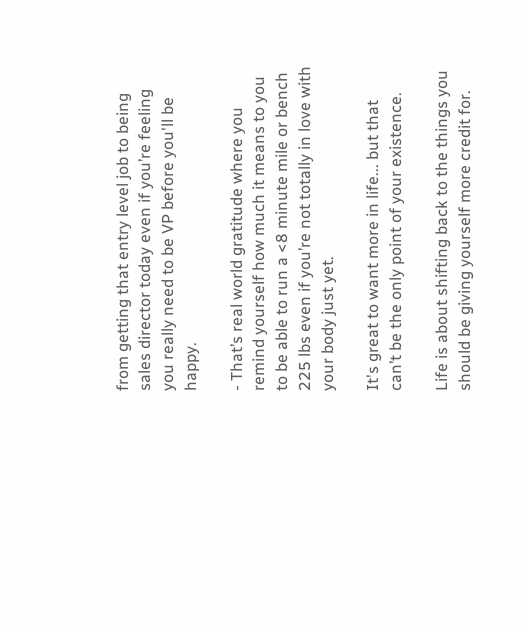from getting that entry level job to being sales director today even if you’re feeling you really need to be VP before you'll be happy.

- That’s real world gratitude where you remind yourself how much it means to you to be able to run a <8 minute mile or bench 225 lbs even if you’re not totally in love with your body just yet.

It's great to want more in life... but that can’t be the only point of your existence.

Life is about shifting back to the things you should be giving yourself more credit for.